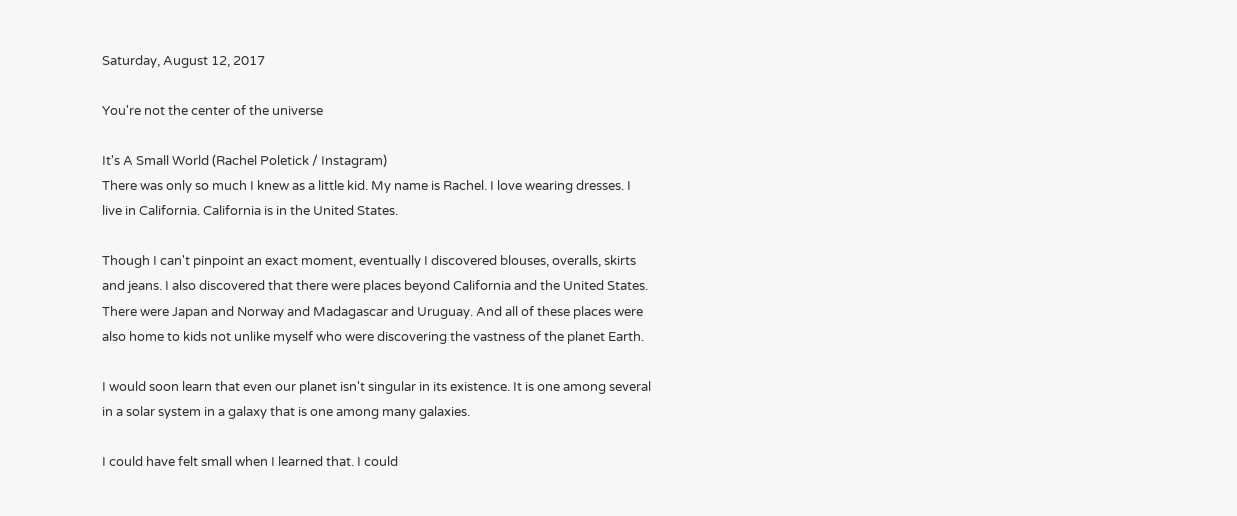Saturday, August 12, 2017

You're not the center of the universe

It's A Small World (Rachel Poletick / Instagram)
There was only so much I knew as a little kid. My name is Rachel. I love wearing dresses. I live in California. California is in the United States.

Though I can't pinpoint an exact moment, eventually I discovered blouses, overalls, skirts and jeans. I also discovered that there were places beyond California and the United States. There were Japan and Norway and Madagascar and Uruguay. And all of these places were also home to kids not unlike myself who were discovering the vastness of the planet Earth.

I would soon learn that even our planet isn't singular in its existence. It is one among several in a solar system in a galaxy that is one among many galaxies.

I could have felt small when I learned that. I could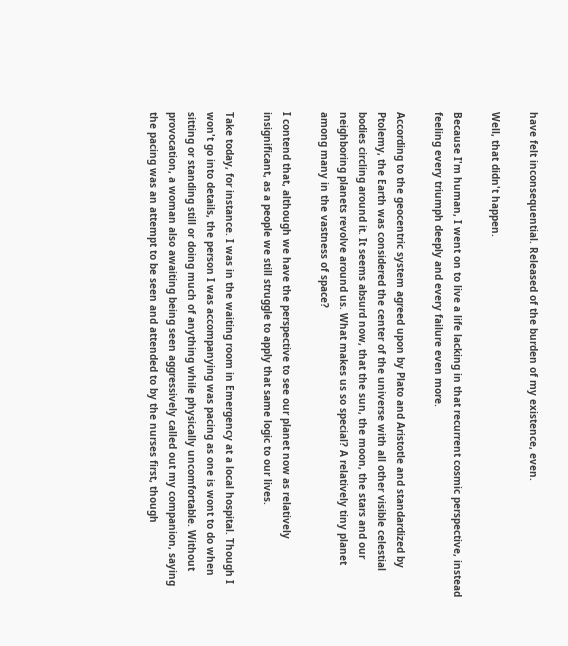have felt inconsequential. Released of the burden of my existence, even.

Well, that didn't happen.

Because I'm human, I went on to live a life lacking in that recurrent cosmic perspective, instead feeling every triumph deeply and every failure even more.

According to the geocentric system agreed upon by Plato and Aristotle and standardized by Ptolemy, the Earth was considered the center of the universe with all other visible celestial bodies circling around it. It seems absurd now, that the sun, the moon, the stars and our neighboring planets revolve around us. What makes us so special? A relatively tiny planet among many in the vastness of space?

I contend that, although we have the perspective to see our planet now as relatively insignificant, as a people we still struggle to apply that same logic to our lives.

Take today, for instance. I was in the waiting room in Emergency at a local hospital. Though I won't go into details, the person I was accompanying was pacing as one is wont to do when sitting or standing still or doing much of anything while physically uncomfortable. Without provocation, a woman also awaiting being seen aggressively called out my companion, saying the pacing was an attempt to be seen and attended to by the nurses first, though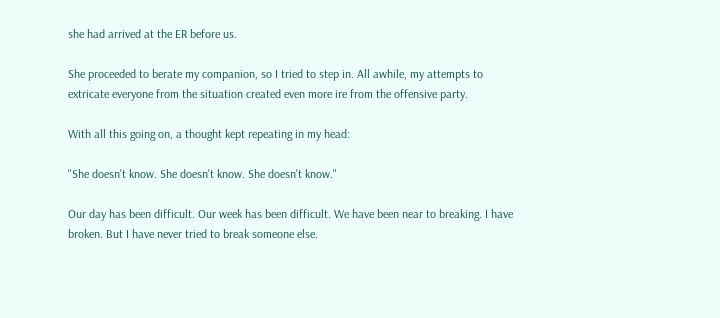she had arrived at the ER before us.

She proceeded to berate my companion, so I tried to step in. All awhile, my attempts to extricate everyone from the situation created even more ire from the offensive party.

With all this going on, a thought kept repeating in my head:

"She doesn't know. She doesn't know. She doesn't know."

Our day has been difficult. Our week has been difficult. We have been near to breaking. I have broken. But I have never tried to break someone else.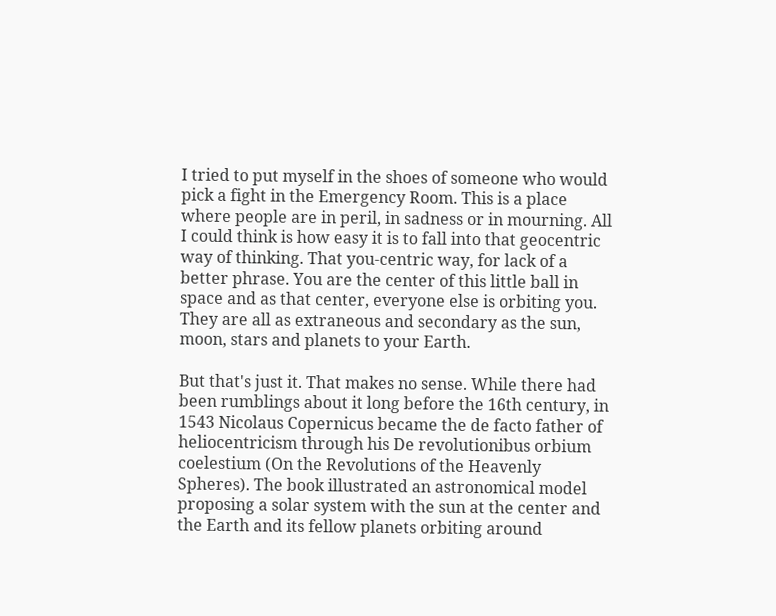I tried to put myself in the shoes of someone who would pick a fight in the Emergency Room. This is a place where people are in peril, in sadness or in mourning. All I could think is how easy it is to fall into that geocentric way of thinking. That you-centric way, for lack of a better phrase. You are the center of this little ball in space and as that center, everyone else is orbiting you. They are all as extraneous and secondary as the sun, moon, stars and planets to your Earth.

But that's just it. That makes no sense. While there had been rumblings about it long before the 16th century, in 1543 Nicolaus Copernicus became the de facto father of heliocentricism through his De revolutionibus orbium coelestium (On the Revolutions of the Heavenly Spheres). The book illustrated an astronomical model proposing a solar system with the sun at the center and the Earth and its fellow planets orbiting around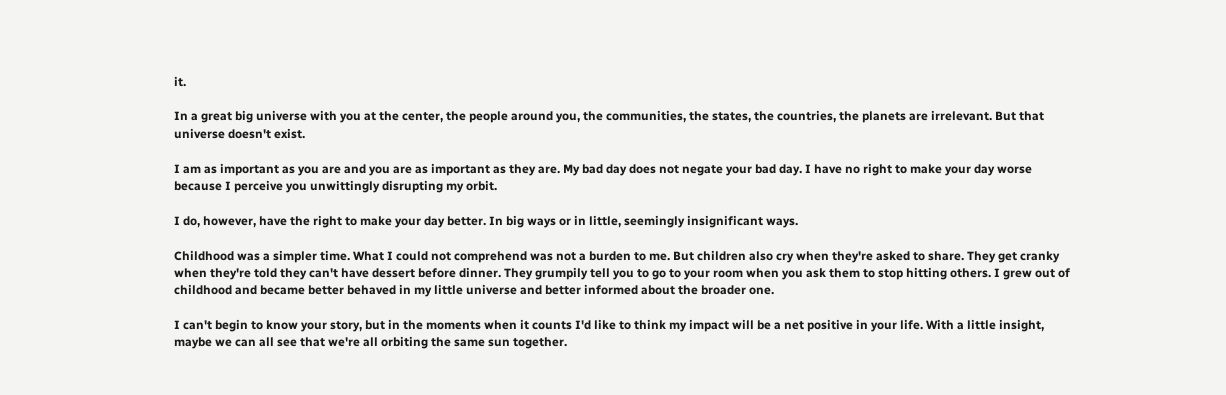it.

In a great big universe with you at the center, the people around you, the communities, the states, the countries, the planets are irrelevant. But that universe doesn't exist.

I am as important as you are and you are as important as they are. My bad day does not negate your bad day. I have no right to make your day worse because I perceive you unwittingly disrupting my orbit.

I do, however, have the right to make your day better. In big ways or in little, seemingly insignificant ways.

Childhood was a simpler time. What I could not comprehend was not a burden to me. But children also cry when they're asked to share. They get cranky when they're told they can't have dessert before dinner. They grumpily tell you to go to your room when you ask them to stop hitting others. I grew out of childhood and became better behaved in my little universe and better informed about the broader one.

I can't begin to know your story, but in the moments when it counts I'd like to think my impact will be a net positive in your life. With a little insight, maybe we can all see that we're all orbiting the same sun together.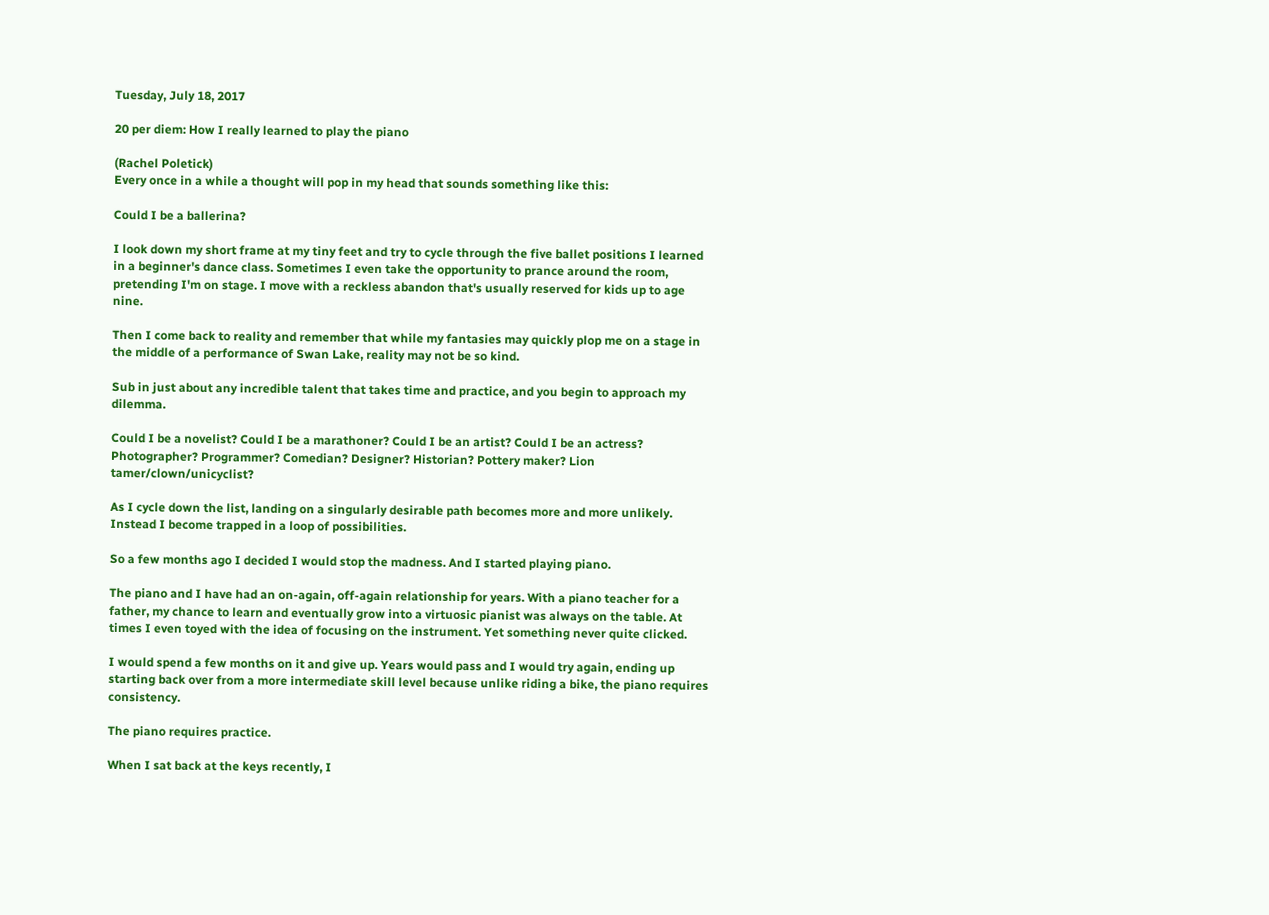Tuesday, July 18, 2017

20 per diem: How I really learned to play the piano

(Rachel Poletick)
Every once in a while a thought will pop in my head that sounds something like this:

Could I be a ballerina?

I look down my short frame at my tiny feet and try to cycle through the five ballet positions I learned in a beginner's dance class. Sometimes I even take the opportunity to prance around the room, pretending I'm on stage. I move with a reckless abandon that's usually reserved for kids up to age nine.

Then I come back to reality and remember that while my fantasies may quickly plop me on a stage in the middle of a performance of Swan Lake, reality may not be so kind.

Sub in just about any incredible talent that takes time and practice, and you begin to approach my dilemma.

Could I be a novelist? Could I be a marathoner? Could I be an artist? Could I be an actress? Photographer? Programmer? Comedian? Designer? Historian? Pottery maker? Lion tamer/clown/unicyclist?

As I cycle down the list, landing on a singularly desirable path becomes more and more unlikely. Instead I become trapped in a loop of possibilities.

So a few months ago I decided I would stop the madness. And I started playing piano.

The piano and I have had an on-again, off-again relationship for years. With a piano teacher for a father, my chance to learn and eventually grow into a virtuosic pianist was always on the table. At times I even toyed with the idea of focusing on the instrument. Yet something never quite clicked.

I would spend a few months on it and give up. Years would pass and I would try again, ending up starting back over from a more intermediate skill level because unlike riding a bike, the piano requires consistency.

The piano requires practice.

When I sat back at the keys recently, I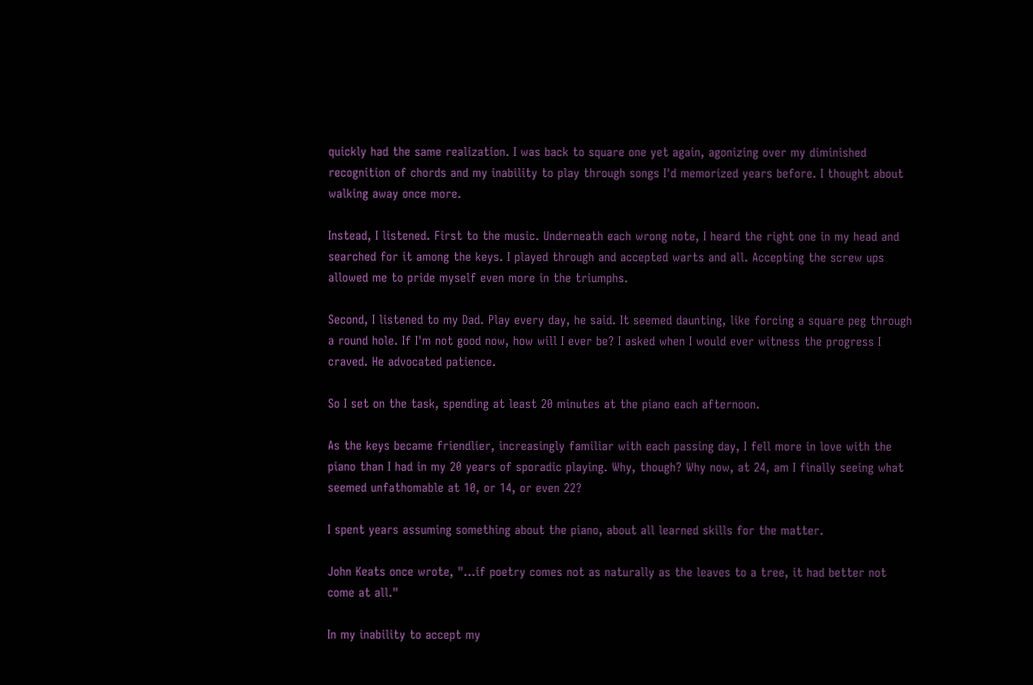quickly had the same realization. I was back to square one yet again, agonizing over my diminished recognition of chords and my inability to play through songs I'd memorized years before. I thought about walking away once more.

Instead, I listened. First to the music. Underneath each wrong note, I heard the right one in my head and searched for it among the keys. I played through and accepted warts and all. Accepting the screw ups allowed me to pride myself even more in the triumphs.

Second, I listened to my Dad. Play every day, he said. It seemed daunting, like forcing a square peg through a round hole. If I'm not good now, how will I ever be? I asked when I would ever witness the progress I craved. He advocated patience.

So I set on the task, spending at least 20 minutes at the piano each afternoon.

As the keys became friendlier, increasingly familiar with each passing day, I fell more in love with the piano than I had in my 20 years of sporadic playing. Why, though? Why now, at 24, am I finally seeing what seemed unfathomable at 10, or 14, or even 22?

I spent years assuming something about the piano, about all learned skills for the matter.

John Keats once wrote, "...if poetry comes not as naturally as the leaves to a tree, it had better not come at all."

In my inability to accept my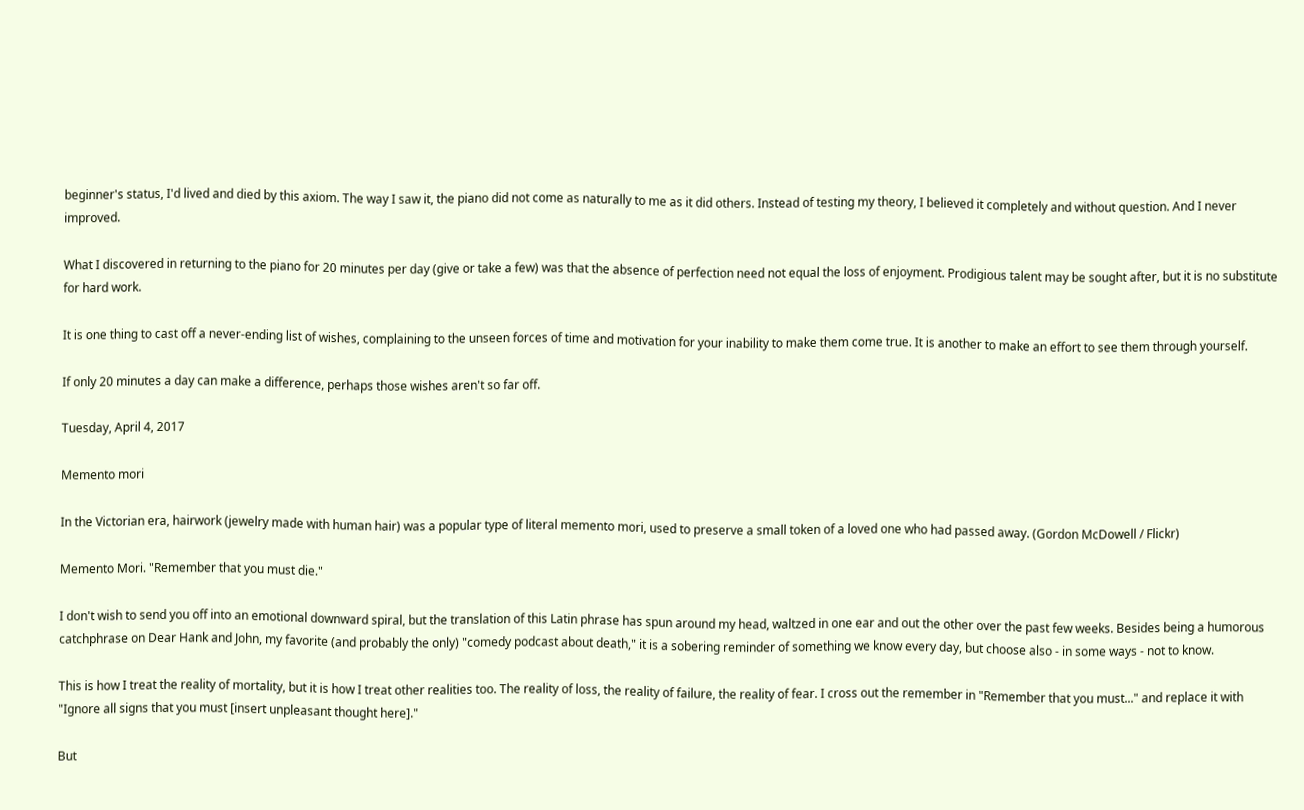beginner's status, I'd lived and died by this axiom. The way I saw it, the piano did not come as naturally to me as it did others. Instead of testing my theory, I believed it completely and without question. And I never improved.

What I discovered in returning to the piano for 20 minutes per day (give or take a few) was that the absence of perfection need not equal the loss of enjoyment. Prodigious talent may be sought after, but it is no substitute for hard work.

It is one thing to cast off a never-ending list of wishes, complaining to the unseen forces of time and motivation for your inability to make them come true. It is another to make an effort to see them through yourself.

If only 20 minutes a day can make a difference, perhaps those wishes aren't so far off.

Tuesday, April 4, 2017

Memento mori

In the Victorian era, hairwork (jewelry made with human hair) was a popular type of literal memento mori, used to preserve a small token of a loved one who had passed away. (Gordon McDowell / Flickr)

Memento Mori. "Remember that you must die."

I don't wish to send you off into an emotional downward spiral, but the translation of this Latin phrase has spun around my head, waltzed in one ear and out the other over the past few weeks. Besides being a humorous catchphrase on Dear Hank and John, my favorite (and probably the only) "comedy podcast about death," it is a sobering reminder of something we know every day, but choose also - in some ways - not to know.

This is how I treat the reality of mortality, but it is how I treat other realities too. The reality of loss, the reality of failure, the reality of fear. I cross out the remember in "Remember that you must..." and replace it with "Ignore all signs that you must [insert unpleasant thought here]."

But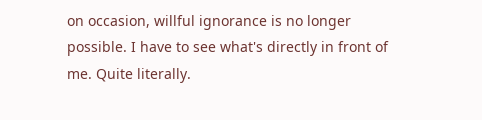on occasion, willful ignorance is no longer possible. I have to see what's directly in front of me. Quite literally.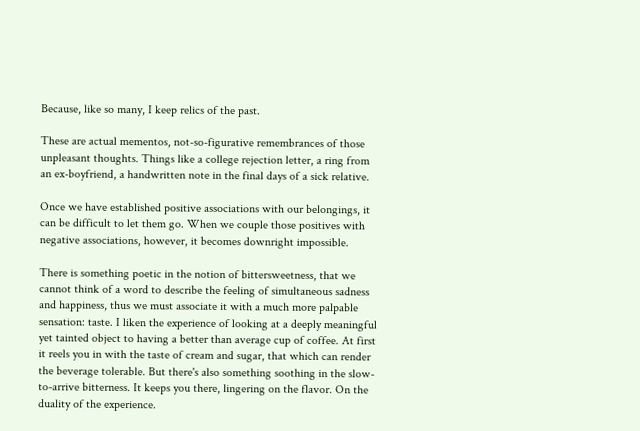Because, like so many, I keep relics of the past.

These are actual mementos, not-so-figurative remembrances of those unpleasant thoughts. Things like a college rejection letter, a ring from an ex-boyfriend, a handwritten note in the final days of a sick relative.

Once we have established positive associations with our belongings, it can be difficult to let them go. When we couple those positives with negative associations, however, it becomes downright impossible.

There is something poetic in the notion of bittersweetness, that we cannot think of a word to describe the feeling of simultaneous sadness and happiness, thus we must associate it with a much more palpable sensation: taste. I liken the experience of looking at a deeply meaningful yet tainted object to having a better than average cup of coffee. At first it reels you in with the taste of cream and sugar, that which can render the beverage tolerable. But there's also something soothing in the slow-to-arrive bitterness. It keeps you there, lingering on the flavor. On the duality of the experience.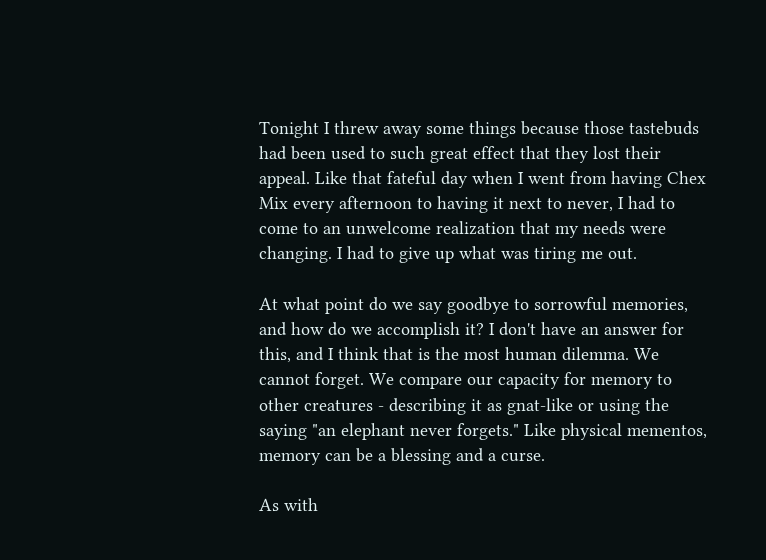Tonight I threw away some things because those tastebuds had been used to such great effect that they lost their appeal. Like that fateful day when I went from having Chex Mix every afternoon to having it next to never, I had to come to an unwelcome realization that my needs were changing. I had to give up what was tiring me out.

At what point do we say goodbye to sorrowful memories, and how do we accomplish it? I don't have an answer for this, and I think that is the most human dilemma. We cannot forget. We compare our capacity for memory to other creatures - describing it as gnat-like or using the saying "an elephant never forgets." Like physical mementos, memory can be a blessing and a curse.

As with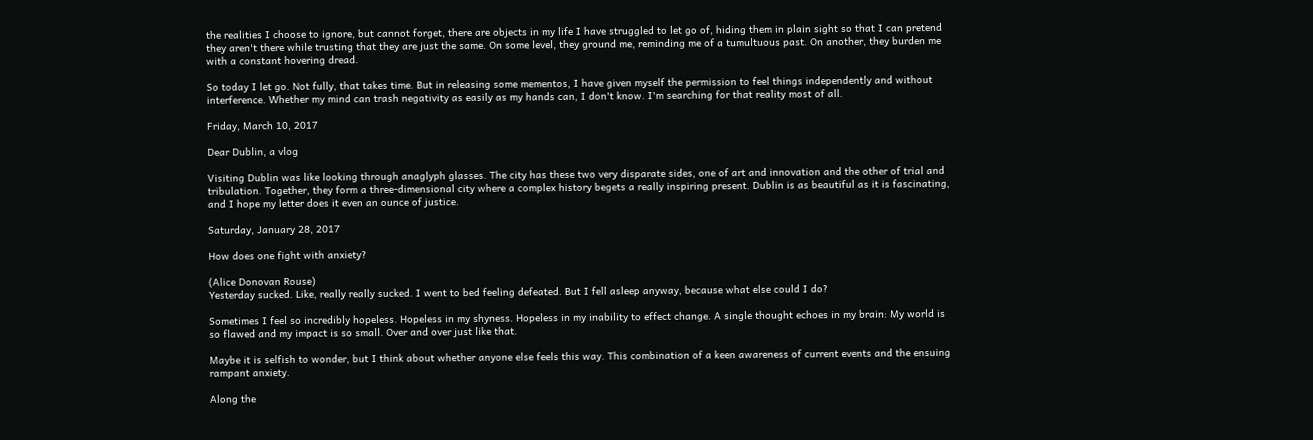the realities I choose to ignore, but cannot forget, there are objects in my life I have struggled to let go of, hiding them in plain sight so that I can pretend they aren't there while trusting that they are just the same. On some level, they ground me, reminding me of a tumultuous past. On another, they burden me with a constant hovering dread.

So today I let go. Not fully, that takes time. But in releasing some mementos, I have given myself the permission to feel things independently and without interference. Whether my mind can trash negativity as easily as my hands can, I don't know. I'm searching for that reality most of all.

Friday, March 10, 2017

Dear Dublin, a vlog

Visiting Dublin was like looking through anaglyph glasses. The city has these two very disparate sides, one of art and innovation and the other of trial and tribulation. Together, they form a three-dimensional city where a complex history begets a really inspiring present. Dublin is as beautiful as it is fascinating, and I hope my letter does it even an ounce of justice.

Saturday, January 28, 2017

How does one fight with anxiety?

(Alice Donovan Rouse)
Yesterday sucked. Like, really really sucked. I went to bed feeling defeated. But I fell asleep anyway, because what else could I do?

Sometimes I feel so incredibly hopeless. Hopeless in my shyness. Hopeless in my inability to effect change. A single thought echoes in my brain: My world is so flawed and my impact is so small. Over and over just like that.

Maybe it is selfish to wonder, but I think about whether anyone else feels this way. This combination of a keen awareness of current events and the ensuing rampant anxiety.

Along the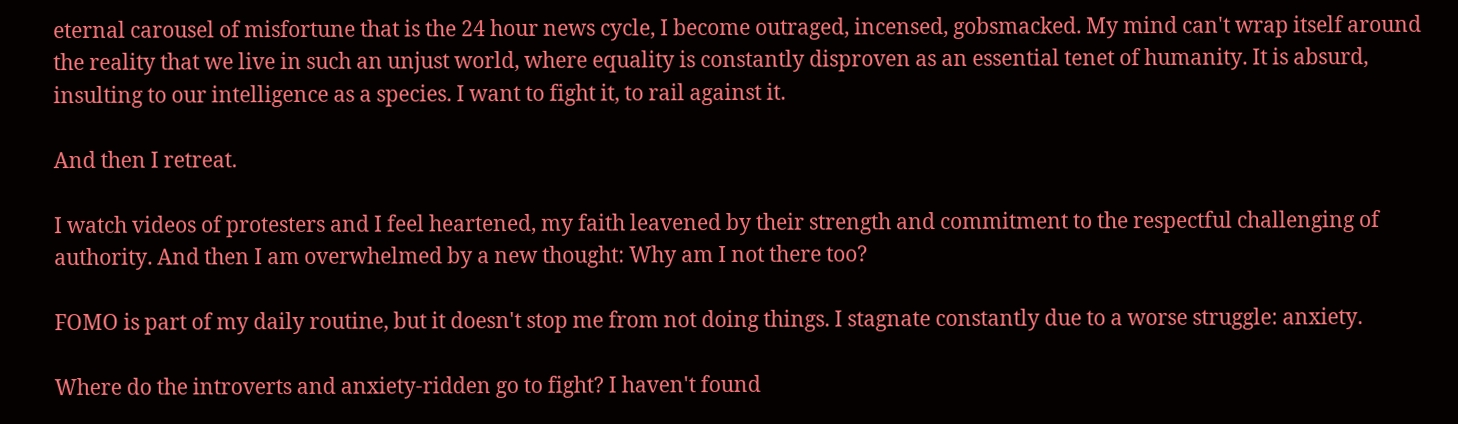eternal carousel of misfortune that is the 24 hour news cycle, I become outraged, incensed, gobsmacked. My mind can't wrap itself around the reality that we live in such an unjust world, where equality is constantly disproven as an essential tenet of humanity. It is absurd, insulting to our intelligence as a species. I want to fight it, to rail against it.

And then I retreat.

I watch videos of protesters and I feel heartened, my faith leavened by their strength and commitment to the respectful challenging of authority. And then I am overwhelmed by a new thought: Why am I not there too?

FOMO is part of my daily routine, but it doesn't stop me from not doing things. I stagnate constantly due to a worse struggle: anxiety.

Where do the introverts and anxiety-ridden go to fight? I haven't found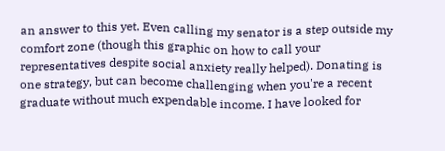an answer to this yet. Even calling my senator is a step outside my comfort zone (though this graphic on how to call your representatives despite social anxiety really helped). Donating is one strategy, but can become challenging when you're a recent graduate without much expendable income. I have looked for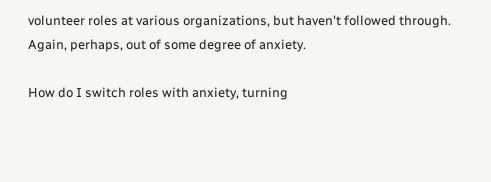volunteer roles at various organizations, but haven't followed through. Again, perhaps, out of some degree of anxiety.

How do I switch roles with anxiety, turning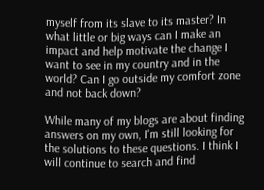myself from its slave to its master? In what little or big ways can I make an impact and help motivate the change I want to see in my country and in the world? Can I go outside my comfort zone and not back down?

While many of my blogs are about finding answers on my own, I'm still looking for the solutions to these questions. I think I will continue to search and find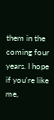them in the coming four years. I hope if you're like me,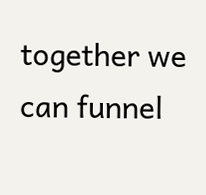together we can funnel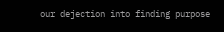our dejection into finding purpose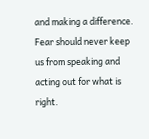and making a difference. Fear should never keep us from speaking and acting out for what is right.